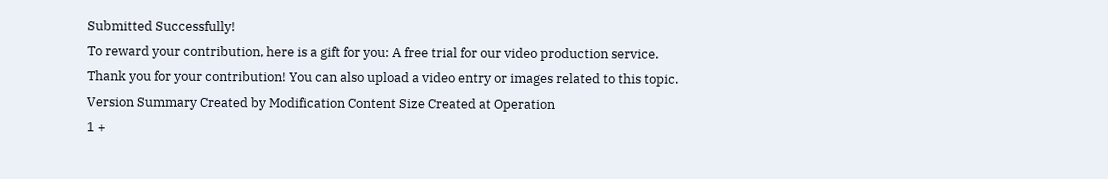Submitted Successfully!
To reward your contribution, here is a gift for you: A free trial for our video production service.
Thank you for your contribution! You can also upload a video entry or images related to this topic.
Version Summary Created by Modification Content Size Created at Operation
1 +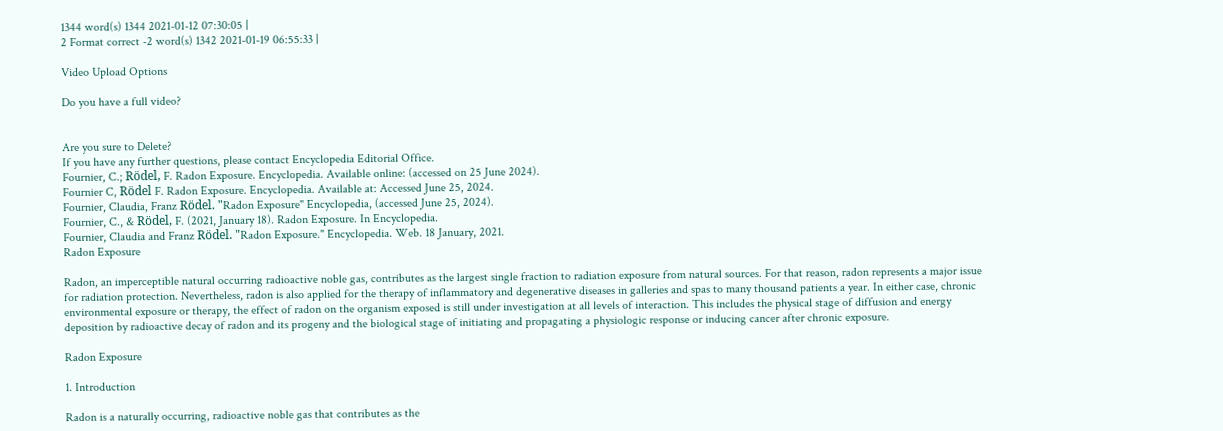1344 word(s) 1344 2021-01-12 07:30:05 |
2 Format correct -2 word(s) 1342 2021-01-19 06:55:33 |

Video Upload Options

Do you have a full video?


Are you sure to Delete?
If you have any further questions, please contact Encyclopedia Editorial Office.
Fournier, C.; Rödel, F. Radon Exposure. Encyclopedia. Available online: (accessed on 25 June 2024).
Fournier C, Rödel F. Radon Exposure. Encyclopedia. Available at: Accessed June 25, 2024.
Fournier, Claudia, Franz Rödel. "Radon Exposure" Encyclopedia, (accessed June 25, 2024).
Fournier, C., & Rödel, F. (2021, January 18). Radon Exposure. In Encyclopedia.
Fournier, Claudia and Franz Rödel. "Radon Exposure." Encyclopedia. Web. 18 January, 2021.
Radon Exposure

Radon, an imperceptible natural occurring radioactive noble gas, contributes as the largest single fraction to radiation exposure from natural sources. For that reason, radon represents a major issue for radiation protection. Nevertheless, radon is also applied for the therapy of inflammatory and degenerative diseases in galleries and spas to many thousand patients a year. In either case, chronic environmental exposure or therapy, the effect of radon on the organism exposed is still under investigation at all levels of interaction. This includes the physical stage of diffusion and energy deposition by radioactive decay of radon and its progeny and the biological stage of initiating and propagating a physiologic response or inducing cancer after chronic exposure.

Radon Exposure

1. Introduction

Radon is a naturally occurring, radioactive noble gas that contributes as the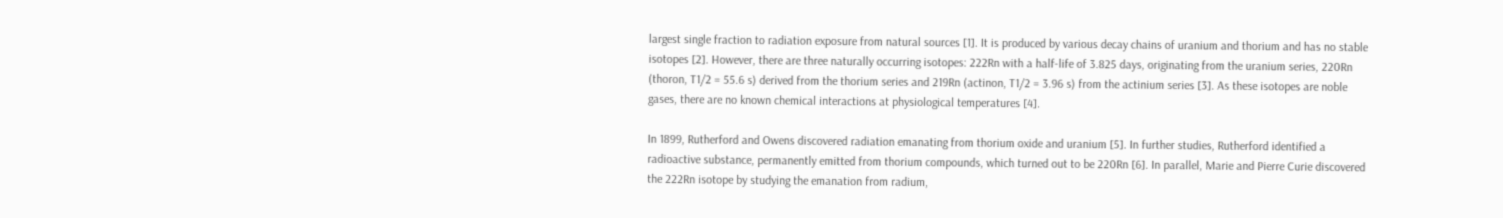largest single fraction to radiation exposure from natural sources [1]. It is produced by various decay chains of uranium and thorium and has no stable isotopes [2]. However, there are three naturally occurring isotopes: 222Rn with a half-life of 3.825 days, originating from the uranium series, 220Rn (thoron, T1/2 = 55.6 s) derived from the thorium series and 219Rn (actinon, T1/2 = 3.96 s) from the actinium series [3]. As these isotopes are noble gases, there are no known chemical interactions at physiological temperatures [4].

In 1899, Rutherford and Owens discovered radiation emanating from thorium oxide and uranium [5]. In further studies, Rutherford identified a radioactive substance, permanently emitted from thorium compounds, which turned out to be 220Rn [6]. In parallel, Marie and Pierre Curie discovered the 222Rn isotope by studying the emanation from radium,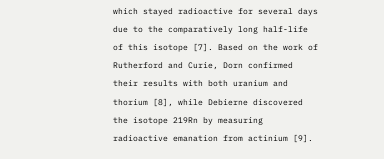which stayed radioactive for several days due to the comparatively long half-life of this isotope [7]. Based on the work of Rutherford and Curie, Dorn confirmed their results with both uranium and thorium [8], while Debierne discovered the isotope 219Rn by measuring radioactive emanation from actinium [9].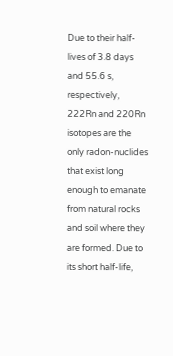Due to their half-lives of 3.8 days and 55.6 s, respectively, 222Rn and 220Rn isotopes are the only radon-nuclides that exist long enough to emanate from natural rocks and soil where they are formed. Due to its short half-life,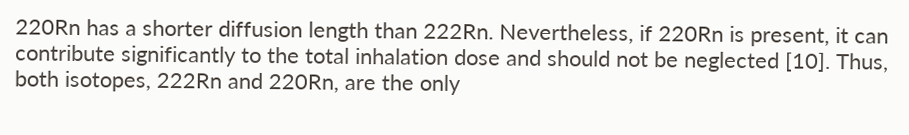220Rn has a shorter diffusion length than 222Rn. Nevertheless, if 220Rn is present, it can contribute significantly to the total inhalation dose and should not be neglected [10]. Thus, both isotopes, 222Rn and 220Rn, are the only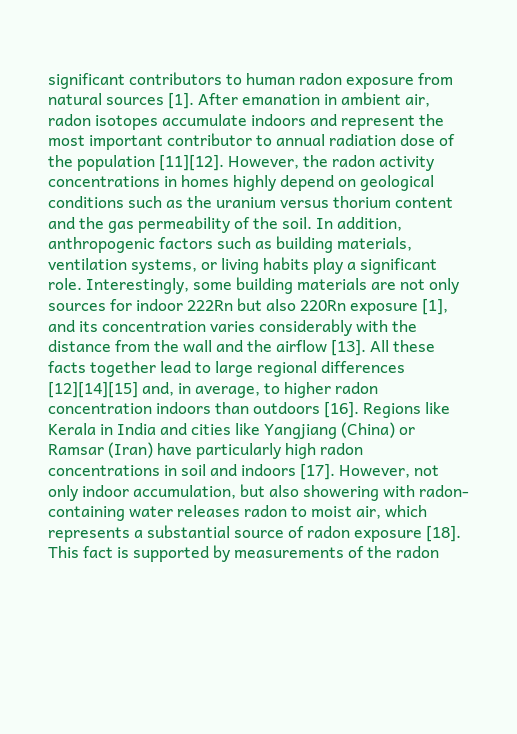significant contributors to human radon exposure from natural sources [1]. After emanation in ambient air, radon isotopes accumulate indoors and represent the most important contributor to annual radiation dose of the population [11][12]. However, the radon activity concentrations in homes highly depend on geological conditions such as the uranium versus thorium content and the gas permeability of the soil. In addition, anthropogenic factors such as building materials, ventilation systems, or living habits play a significant role. Interestingly, some building materials are not only sources for indoor 222Rn but also 220Rn exposure [1], and its concentration varies considerably with the distance from the wall and the airflow [13]. All these facts together lead to large regional differences [12][14][15] and, in average, to higher radon concentration indoors than outdoors [16]. Regions like Kerala in India and cities like Yangjiang (China) or Ramsar (Iran) have particularly high radon concentrations in soil and indoors [17]. However, not only indoor accumulation, but also showering with radon-containing water releases radon to moist air, which represents a substantial source of radon exposure [18]. This fact is supported by measurements of the radon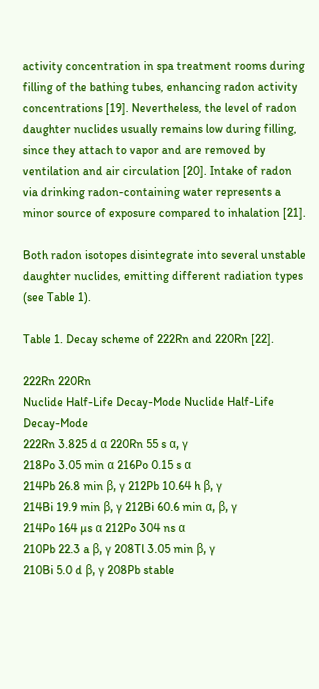activity concentration in spa treatment rooms during filling of the bathing tubes, enhancing radon activity concentrations [19]. Nevertheless, the level of radon daughter nuclides usually remains low during filling, since they attach to vapor and are removed by ventilation and air circulation [20]. Intake of radon via drinking radon-containing water represents a minor source of exposure compared to inhalation [21].

Both radon isotopes disintegrate into several unstable daughter nuclides, emitting different radiation types (see Table 1).

Table 1. Decay scheme of 222Rn and 220Rn [22].

222Rn 220Rn
Nuclide Half-Life Decay-Mode Nuclide Half-Life Decay-Mode
222Rn 3.825 d α 220Rn 55 s α, γ
218Po 3.05 min α 216Po 0.15 s α
214Pb 26.8 min β, γ 212Pb 10.64 h β, γ
214Bi 19.9 min β, γ 212Bi 60.6 min α, β, γ
214Po 164 µs α 212Po 304 ns α
210Pb 22.3 a β, γ 208Tl 3.05 min β, γ
210Bi 5.0 d β, γ 208Pb stable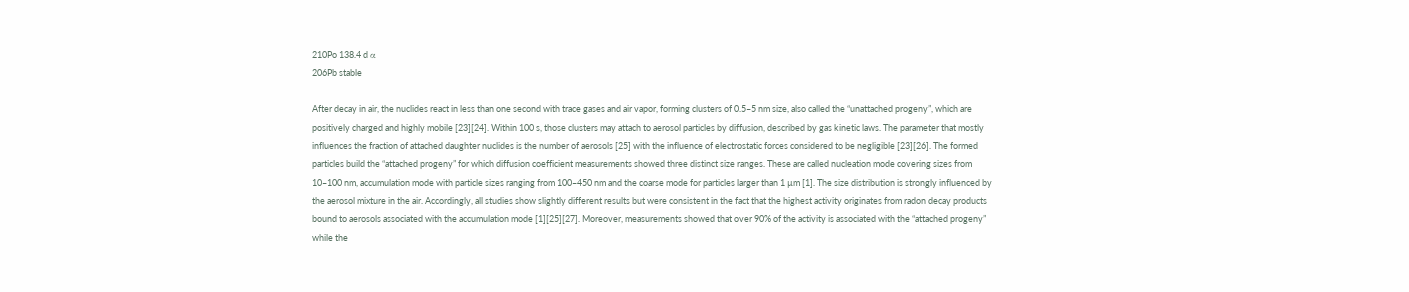210Po 138.4 d α
206Pb stable

After decay in air, the nuclides react in less than one second with trace gases and air vapor, forming clusters of 0.5–5 nm size, also called the “unattached progeny”, which are positively charged and highly mobile [23][24]. Within 100 s, those clusters may attach to aerosol particles by diffusion, described by gas kinetic laws. The parameter that mostly influences the fraction of attached daughter nuclides is the number of aerosols [25] with the influence of electrostatic forces considered to be negligible [23][26]. The formed particles build the “attached progeny” for which diffusion coefficient measurements showed three distinct size ranges. These are called nucleation mode covering sizes from 10–100 nm, accumulation mode with particle sizes ranging from 100–450 nm and the coarse mode for particles larger than 1 µm [1]. The size distribution is strongly influenced by the aerosol mixture in the air. Accordingly, all studies show slightly different results but were consistent in the fact that the highest activity originates from radon decay products bound to aerosols associated with the accumulation mode [1][25][27]. Moreover, measurements showed that over 90% of the activity is associated with the “attached progeny” while the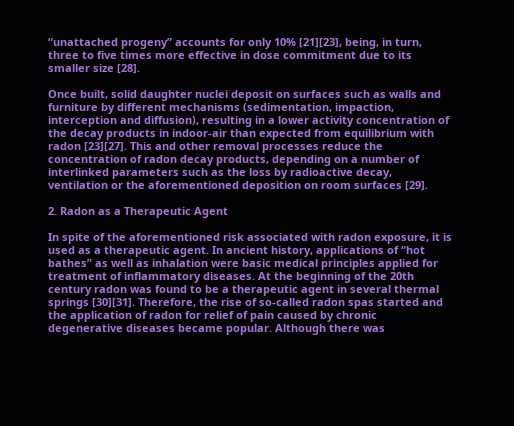“unattached progeny” accounts for only 10% [21][23], being, in turn, three to five times more effective in dose commitment due to its smaller size [28].

Once built, solid daughter nuclei deposit on surfaces such as walls and furniture by different mechanisms (sedimentation, impaction, interception and diffusion), resulting in a lower activity concentration of the decay products in indoor-air than expected from equilibrium with radon [23][27]. This and other removal processes reduce the concentration of radon decay products, depending on a number of interlinked parameters such as the loss by radioactive decay, ventilation or the aforementioned deposition on room surfaces [29].

2. Radon as a Therapeutic Agent

In spite of the aforementioned risk associated with radon exposure, it is used as a therapeutic agent. In ancient history, applications of “hot bathes” as well as inhalation were basic medical principles applied for treatment of inflammatory diseases. At the beginning of the 20th century radon was found to be a therapeutic agent in several thermal springs [30][31]. Therefore, the rise of so-called radon spas started and the application of radon for relief of pain caused by chronic degenerative diseases became popular. Although there was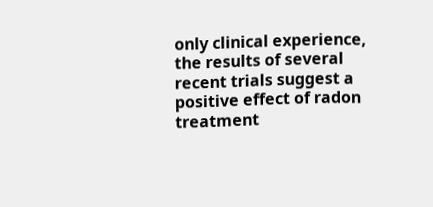only clinical experience, the results of several recent trials suggest a positive effect of radon treatment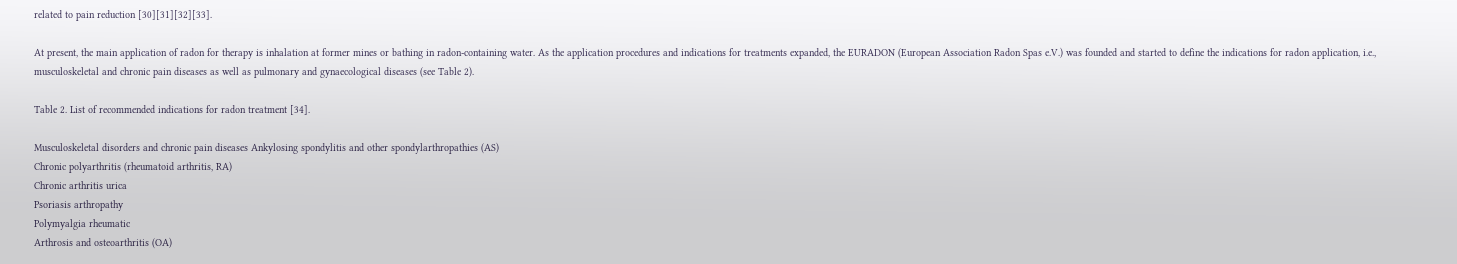related to pain reduction [30][31][32][33].

At present, the main application of radon for therapy is inhalation at former mines or bathing in radon-containing water. As the application procedures and indications for treatments expanded, the EURADON (European Association Radon Spas e.V.) was founded and started to define the indications for radon application, i.e., musculoskeletal and chronic pain diseases as well as pulmonary and gynaecological diseases (see Table 2).

Table 2. List of recommended indications for radon treatment [34].

Musculoskeletal disorders and chronic pain diseases Ankylosing spondylitis and other spondylarthropathies (AS)
Chronic polyarthritis (rheumatoid arthritis, RA)
Chronic arthritis urica
Psoriasis arthropathy
Polymyalgia rheumatic
Arthrosis and osteoarthritis (OA)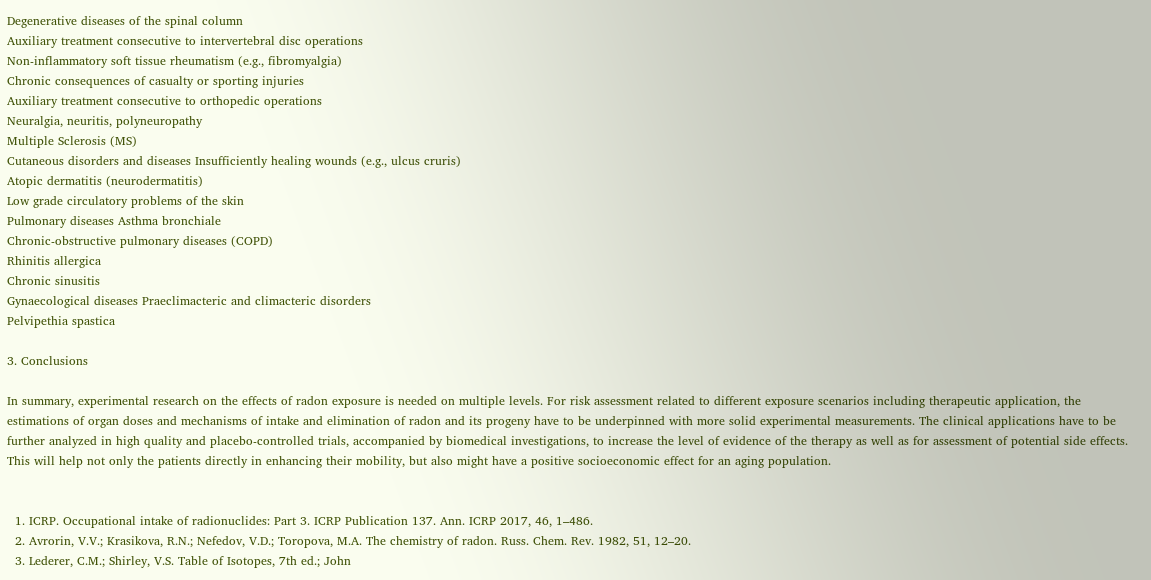Degenerative diseases of the spinal column
Auxiliary treatment consecutive to intervertebral disc operations
Non-inflammatory soft tissue rheumatism (e.g., fibromyalgia)
Chronic consequences of casualty or sporting injuries
Auxiliary treatment consecutive to orthopedic operations
Neuralgia, neuritis, polyneuropathy
Multiple Sclerosis (MS)
Cutaneous disorders and diseases Insufficiently healing wounds (e.g., ulcus cruris)
Atopic dermatitis (neurodermatitis)
Low grade circulatory problems of the skin
Pulmonary diseases Asthma bronchiale
Chronic-obstructive pulmonary diseases (COPD)
Rhinitis allergica
Chronic sinusitis
Gynaecological diseases Praeclimacteric and climacteric disorders
Pelvipethia spastica

3. Conclusions

In summary, experimental research on the effects of radon exposure is needed on multiple levels. For risk assessment related to different exposure scenarios including therapeutic application, the estimations of organ doses and mechanisms of intake and elimination of radon and its progeny have to be underpinned with more solid experimental measurements. The clinical applications have to be further analyzed in high quality and placebo-controlled trials, accompanied by biomedical investigations, to increase the level of evidence of the therapy as well as for assessment of potential side effects. This will help not only the patients directly in enhancing their mobility, but also might have a positive socioeconomic effect for an aging population.


  1. ICRP. Occupational intake of radionuclides: Part 3. ICRP Publication 137. Ann. ICRP 2017, 46, 1–486.
  2. Avrorin, V.V.; Krasikova, R.N.; Nefedov, V.D.; Toropova, M.A. The chemistry of radon. Russ. Chem. Rev. 1982, 51, 12–20.
  3. Lederer, C.M.; Shirley, V.S. Table of Isotopes, 7th ed.; John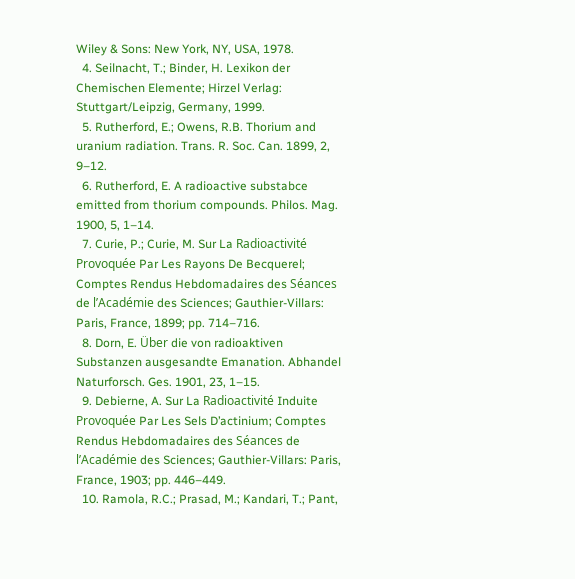Wiley & Sons: New York, NY, USA, 1978.
  4. Seilnacht, T.; Binder, H. Lexikon der Chemischen Elemente; Hirzel Verlag: Stuttgart/Leipzig, Germany, 1999.
  5. Rutherford, E.; Owens, R.B. Thorium and uranium radiation. Trans. R. Soc. Can. 1899, 2, 9–12.
  6. Rutherford, E. A radioactive substabce emitted from thorium compounds. Philos. Mag. 1900, 5, 1–14.
  7. Curie, P.; Curie, M. Sur La Radioactivité Provoquée Par Les Rayons De Becquerel; Comptes Rendus Hebdomadaires des Séances de l’Académie des Sciences; Gauthier-Villars: Paris, France, 1899; pp. 714–716.
  8. Dorn, E. Über die von radioaktiven Substanzen ausgesandte Emanation. Abhandel Naturforsch. Ges. 1901, 23, 1–15.
  9. Debierne, A. Sur La Radioactivité Induite Provoquée Par Les Sels D’actinium; Comptes Rendus Hebdomadaires des Séances de l’Académie des Sciences; Gauthier-Villars: Paris, France, 1903; pp. 446–449.
  10. Ramola, R.C.; Prasad, M.; Kandari, T.; Pant,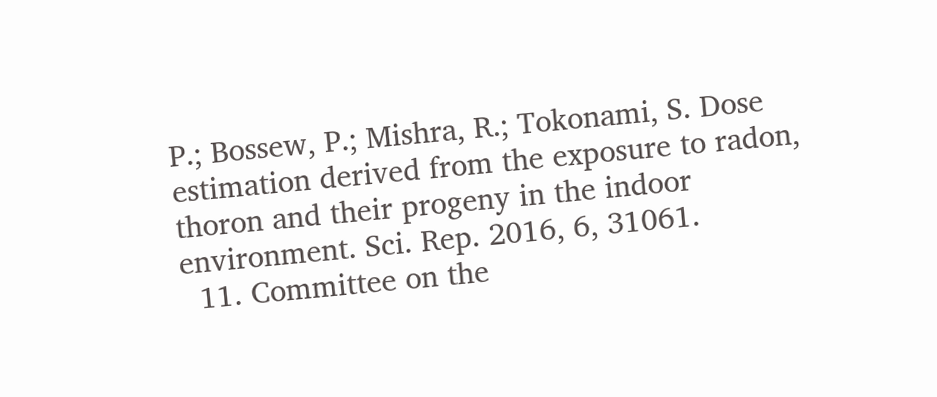P.; Bossew, P.; Mishra, R.; Tokonami, S. Dose estimation derived from the exposure to radon, thoron and their progeny in the indoor environment. Sci. Rep. 2016, 6, 31061.
  11. Committee on the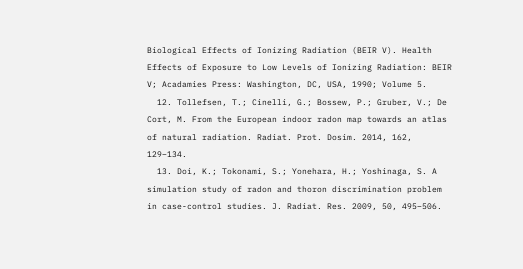Biological Effects of Ionizing Radiation (BEIR V). Health Effects of Exposure to Low Levels of Ionizing Radiation: BEIR V; Acadamies Press: Washington, DC, USA, 1990; Volume 5.
  12. Tollefsen, T.; Cinelli, G.; Bossew, P.; Gruber, V.; De Cort, M. From the European indoor radon map towards an atlas of natural radiation. Radiat. Prot. Dosim. 2014, 162, 129–134.
  13. Doi, K.; Tokonami, S.; Yonehara, H.; Yoshinaga, S. A simulation study of radon and thoron discrimination problem in case-control studies. J. Radiat. Res. 2009, 50, 495–506.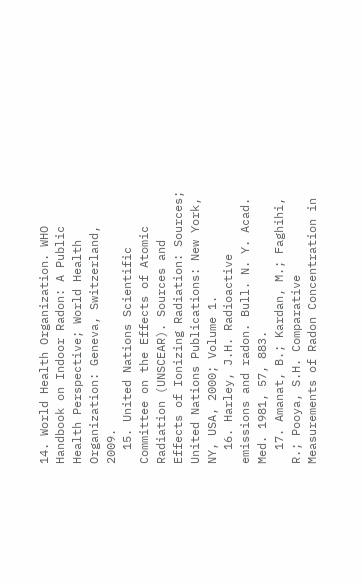14. World Health Organization. WHO Handbook on Indoor Radon: A Public Health Perspective; World Health Organization: Geneva, Switzerland, 2009.
  15. United Nations Scientific Committee on the Effects of Atomic Radiation (UNSCEAR). Sources and Effects of Ionizing Radiation: Sources; United Nations Publications: New York, NY, USA, 2000; Volume 1.
  16. Harley, J.H. Radioactive emissions and radon. Bull. N. Y. Acad. Med. 1981, 57, 883.
  17. Amanat, B.; Kardan, M.; Faghihi, R.; Pooya, S.H. Comparative Measurements of Radon Concentration in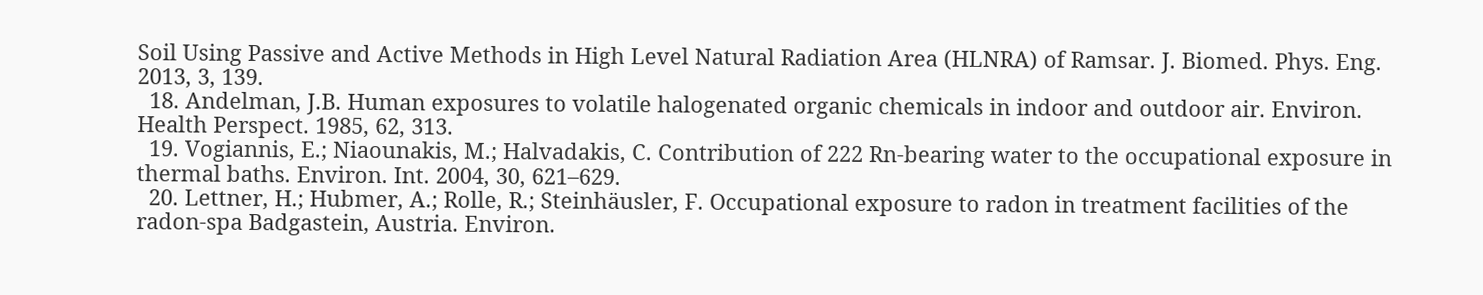Soil Using Passive and Active Methods in High Level Natural Radiation Area (HLNRA) of Ramsar. J. Biomed. Phys. Eng. 2013, 3, 139.
  18. Andelman, J.B. Human exposures to volatile halogenated organic chemicals in indoor and outdoor air. Environ. Health Perspect. 1985, 62, 313.
  19. Vogiannis, E.; Niaounakis, M.; Halvadakis, C. Contribution of 222 Rn-bearing water to the occupational exposure in thermal baths. Environ. Int. 2004, 30, 621–629.
  20. Lettner, H.; Hubmer, A.; Rolle, R.; Steinhäusler, F. Occupational exposure to radon in treatment facilities of the radon-spa Badgastein, Austria. Environ.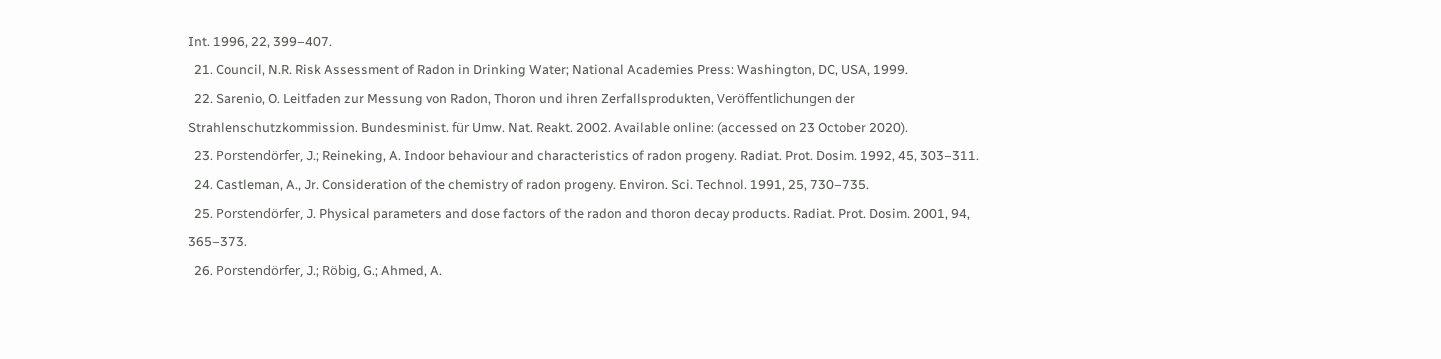Int. 1996, 22, 399–407.
  21. Council, N.R. Risk Assessment of Radon in Drinking Water; National Academies Press: Washington, DC, USA, 1999.
  22. Sarenio, O. Leitfaden zur Messung von Radon, Thoron und ihren Zerfallsprodukten, Veröffentlichungen der Strahlenschutzkommission. Bundesminist. für Umw. Nat. Reakt. 2002. Available online: (accessed on 23 October 2020).
  23. Porstendörfer, J.; Reineking, A. Indoor behaviour and characteristics of radon progeny. Radiat. Prot. Dosim. 1992, 45, 303–311.
  24. Castleman, A., Jr. Consideration of the chemistry of radon progeny. Environ. Sci. Technol. 1991, 25, 730–735.
  25. Porstendörfer, J. Physical parameters and dose factors of the radon and thoron decay products. Radiat. Prot. Dosim. 2001, 94, 365–373.
  26. Porstendörfer, J.; Röbig, G.; Ahmed, A.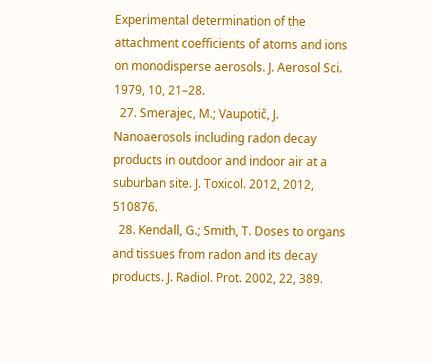Experimental determination of the attachment coefficients of atoms and ions on monodisperse aerosols. J. Aerosol Sci. 1979, 10, 21–28.
  27. Smerajec, M.; Vaupotič, J. Nanoaerosols including radon decay products in outdoor and indoor air at a suburban site. J. Toxicol. 2012, 2012, 510876.
  28. Kendall, G.; Smith, T. Doses to organs and tissues from radon and its decay products. J. Radiol. Prot. 2002, 22, 389.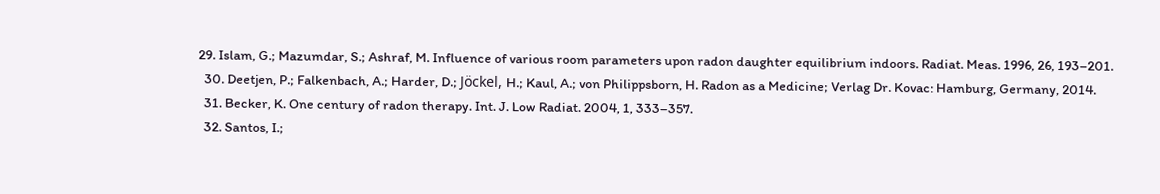29. Islam, G.; Mazumdar, S.; Ashraf, M. Influence of various room parameters upon radon daughter equilibrium indoors. Radiat. Meas. 1996, 26, 193–201.
  30. Deetjen, P.; Falkenbach, A.; Harder, D.; Jöckel, H.; Kaul, A.; von Philippsborn, H. Radon as a Medicine; Verlag Dr. Kovac: Hamburg, Germany, 2014.
  31. Becker, K. One century of radon therapy. Int. J. Low Radiat. 2004, 1, 333–357.
  32. Santos, I.;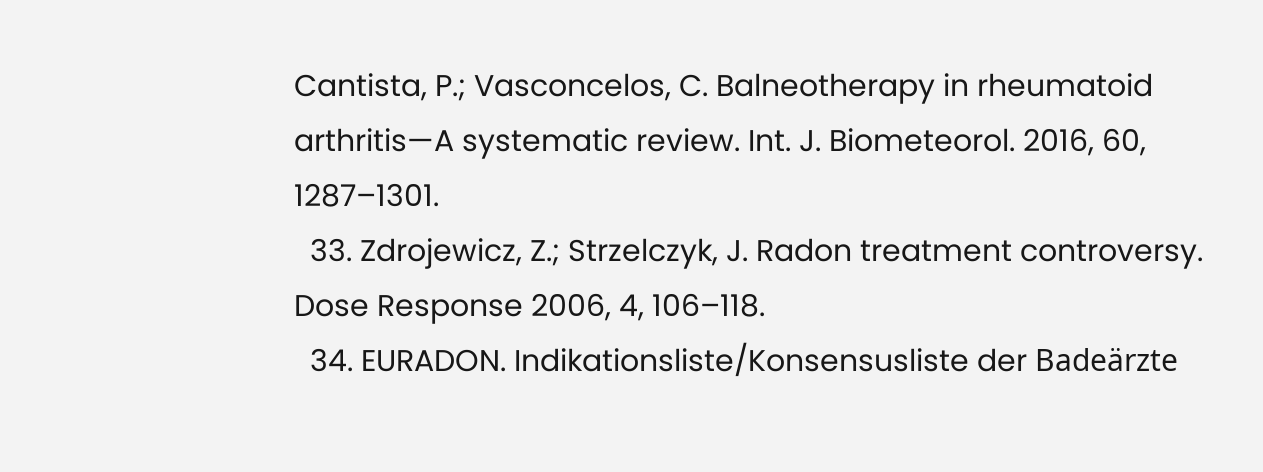Cantista, P.; Vasconcelos, C. Balneotherapy in rheumatoid arthritis—A systematic review. Int. J. Biometeorol. 2016, 60, 1287–1301.
  33. Zdrojewicz, Z.; Strzelczyk, J. Radon treatment controversy. Dose Response 2006, 4, 106–118.
  34. EURADON. Indikationsliste/Konsensusliste der Badeärzte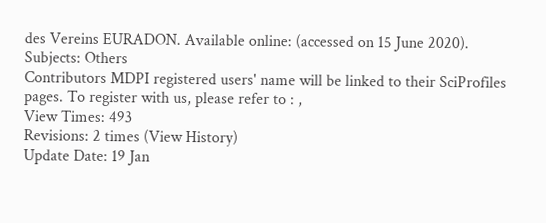des Vereins EURADON. Available online: (accessed on 15 June 2020).
Subjects: Others
Contributors MDPI registered users' name will be linked to their SciProfiles pages. To register with us, please refer to : ,
View Times: 493
Revisions: 2 times (View History)
Update Date: 19 Jan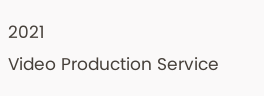2021
Video Production Service